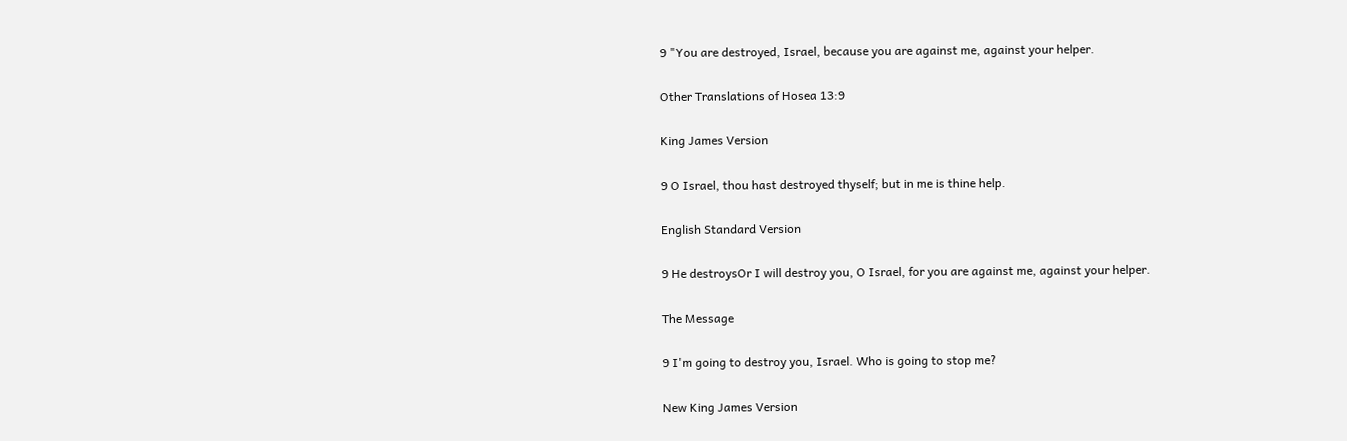9 "You are destroyed, Israel, because you are against me, against your helper.

Other Translations of Hosea 13:9

King James Version

9 O Israel, thou hast destroyed thyself; but in me is thine help.

English Standard Version

9 He destroysOr I will destroy you, O Israel, for you are against me, against your helper.

The Message

9 I'm going to destroy you, Israel. Who is going to stop me?

New King James Version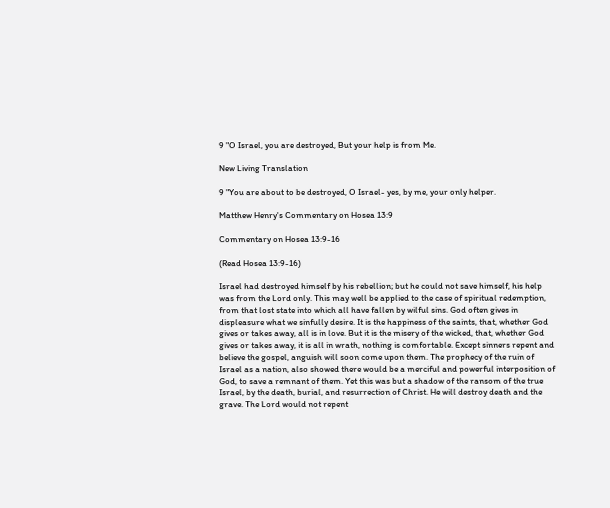9 "O Israel, you are destroyed, But your help is from Me.

New Living Translation

9 "You are about to be destroyed, O Israel- yes, by me, your only helper.

Matthew Henry's Commentary on Hosea 13:9

Commentary on Hosea 13:9-16

(Read Hosea 13:9-16)

Israel had destroyed himself by his rebellion; but he could not save himself, his help was from the Lord only. This may well be applied to the case of spiritual redemption, from that lost state into which all have fallen by wilful sins. God often gives in displeasure what we sinfully desire. It is the happiness of the saints, that, whether God gives or takes away, all is in love. But it is the misery of the wicked, that, whether God gives or takes away, it is all in wrath, nothing is comfortable. Except sinners repent and believe the gospel, anguish will soon come upon them. The prophecy of the ruin of Israel as a nation, also showed there would be a merciful and powerful interposition of God, to save a remnant of them. Yet this was but a shadow of the ransom of the true Israel, by the death, burial, and resurrection of Christ. He will destroy death and the grave. The Lord would not repent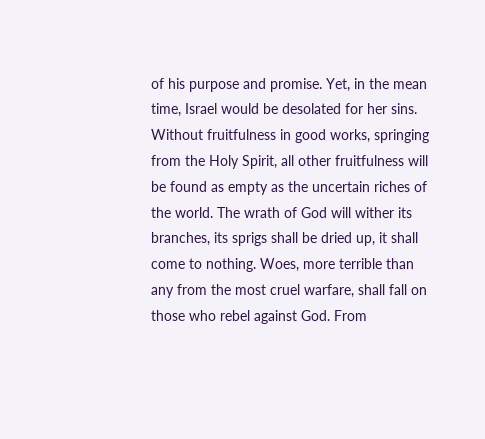of his purpose and promise. Yet, in the mean time, Israel would be desolated for her sins. Without fruitfulness in good works, springing from the Holy Spirit, all other fruitfulness will be found as empty as the uncertain riches of the world. The wrath of God will wither its branches, its sprigs shall be dried up, it shall come to nothing. Woes, more terrible than any from the most cruel warfare, shall fall on those who rebel against God. From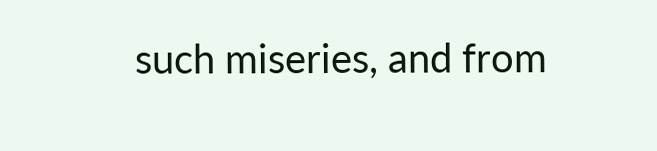such miseries, and from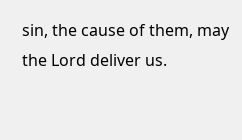sin, the cause of them, may the Lord deliver us.